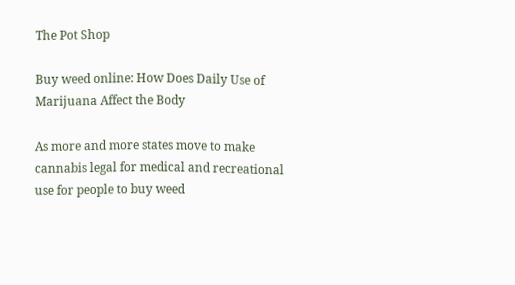The Pot Shop

Buy weed online: How Does Daily Use of Marijuana Affect the Body

As more and more states move to make cannabis legal for medical and recreational use for people to buy weed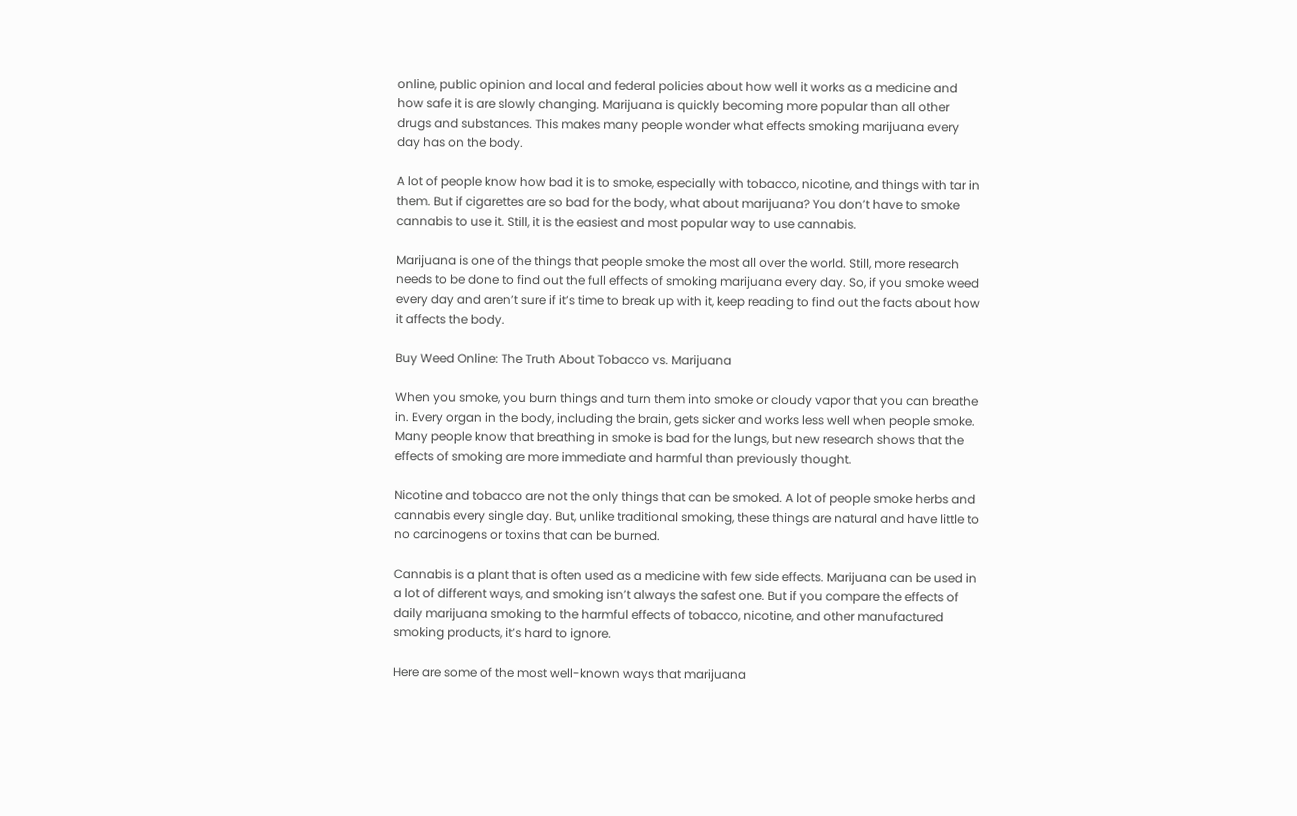online, public opinion and local and federal policies about how well it works as a medicine and how safe it is are slowly changing. Marijuana is quickly becoming more popular than all other drugs and substances. This makes many people wonder what effects smoking marijuana every day has on the body.

A lot of people know how bad it is to smoke, especially with tobacco, nicotine, and things with tar in them. But if cigarettes are so bad for the body, what about marijuana? You don’t have to smoke cannabis to use it. Still, it is the easiest and most popular way to use cannabis.

Marijuana is one of the things that people smoke the most all over the world. Still, more research needs to be done to find out the full effects of smoking marijuana every day. So, if you smoke weed every day and aren’t sure if it’s time to break up with it, keep reading to find out the facts about how it affects the body.

Buy Weed Online: The Truth About Tobacco vs. Marijuana

When you smoke, you burn things and turn them into smoke or cloudy vapor that you can breathe in. Every organ in the body, including the brain, gets sicker and works less well when people smoke. Many people know that breathing in smoke is bad for the lungs, but new research shows that the effects of smoking are more immediate and harmful than previously thought.

Nicotine and tobacco are not the only things that can be smoked. A lot of people smoke herbs and cannabis every single day. But, unlike traditional smoking, these things are natural and have little to no carcinogens or toxins that can be burned.

Cannabis is a plant that is often used as a medicine with few side effects. Marijuana can be used in a lot of different ways, and smoking isn’t always the safest one. But if you compare the effects of daily marijuana smoking to the harmful effects of tobacco, nicotine, and other manufactured smoking products, it’s hard to ignore.

Here are some of the most well-known ways that marijuana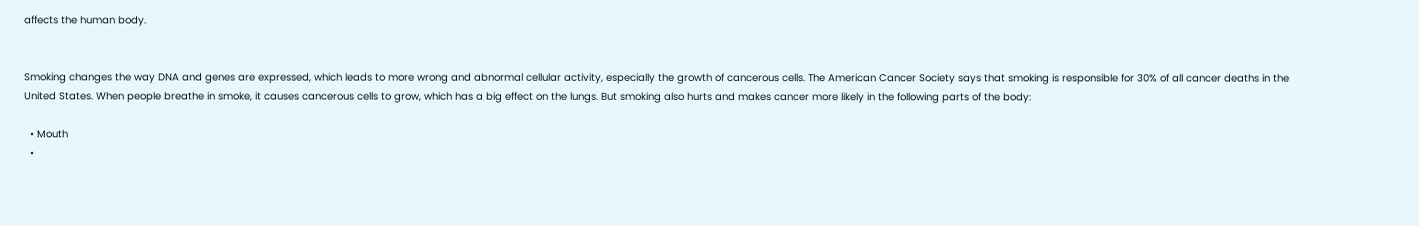affects the human body.


Smoking changes the way DNA and genes are expressed, which leads to more wrong and abnormal cellular activity, especially the growth of cancerous cells. The American Cancer Society says that smoking is responsible for 30% of all cancer deaths in the United States. When people breathe in smoke, it causes cancerous cells to grow, which has a big effect on the lungs. But smoking also hurts and makes cancer more likely in the following parts of the body:

  • Mouth
  •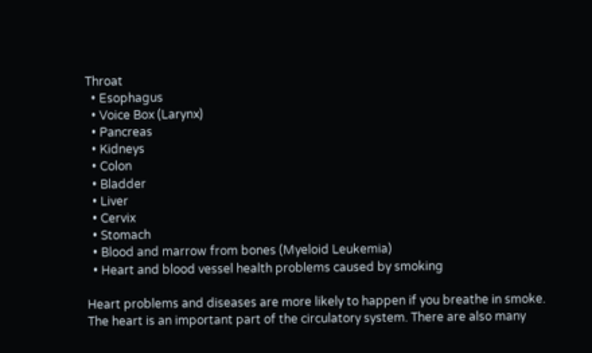Throat
  • Esophagus
  • Voice Box (Larynx)
  • Pancreas
  • Kidneys
  • Colon
  • Bladder
  • Liver
  • Cervix
  • Stomach
  • Blood and marrow from bones (Myeloid Leukemia)
  • Heart and blood vessel health problems caused by smoking

Heart problems and diseases are more likely to happen if you breathe in smoke. The heart is an important part of the circulatory system. There are also many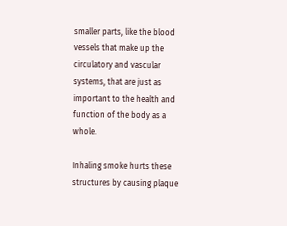smaller parts, like the blood vessels that make up the circulatory and vascular systems, that are just as important to the health and function of the body as a whole.

Inhaling smoke hurts these structures by causing plaque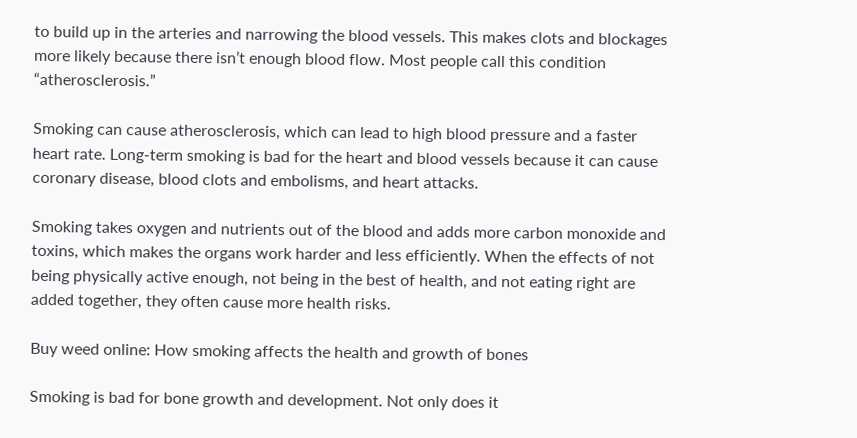to build up in the arteries and narrowing the blood vessels. This makes clots and blockages more likely because there isn’t enough blood flow. Most people call this condition “atherosclerosis.”

Smoking can cause atherosclerosis, which can lead to high blood pressure and a faster heart rate. Long-term smoking is bad for the heart and blood vessels because it can cause coronary disease, blood clots and embolisms, and heart attacks.

Smoking takes oxygen and nutrients out of the blood and adds more carbon monoxide and toxins, which makes the organs work harder and less efficiently. When the effects of not being physically active enough, not being in the best of health, and not eating right are added together, they often cause more health risks.

Buy weed online: How smoking affects the health and growth of bones

Smoking is bad for bone growth and development. Not only does it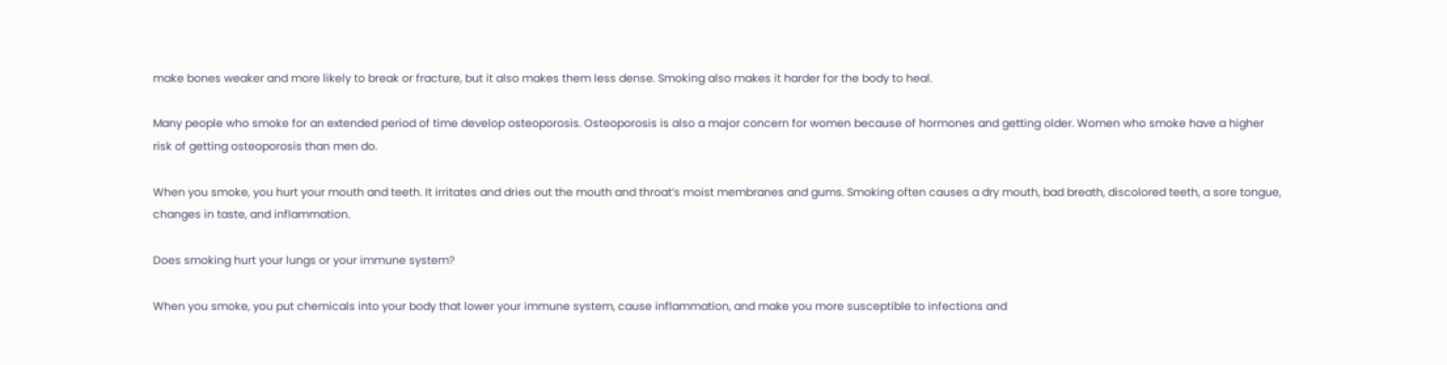make bones weaker and more likely to break or fracture, but it also makes them less dense. Smoking also makes it harder for the body to heal.

Many people who smoke for an extended period of time develop osteoporosis. Osteoporosis is also a major concern for women because of hormones and getting older. Women who smoke have a higher risk of getting osteoporosis than men do.

When you smoke, you hurt your mouth and teeth. It irritates and dries out the mouth and throat’s moist membranes and gums. Smoking often causes a dry mouth, bad breath, discolored teeth, a sore tongue, changes in taste, and inflammation.

Does smoking hurt your lungs or your immune system?

When you smoke, you put chemicals into your body that lower your immune system, cause inflammation, and make you more susceptible to infections and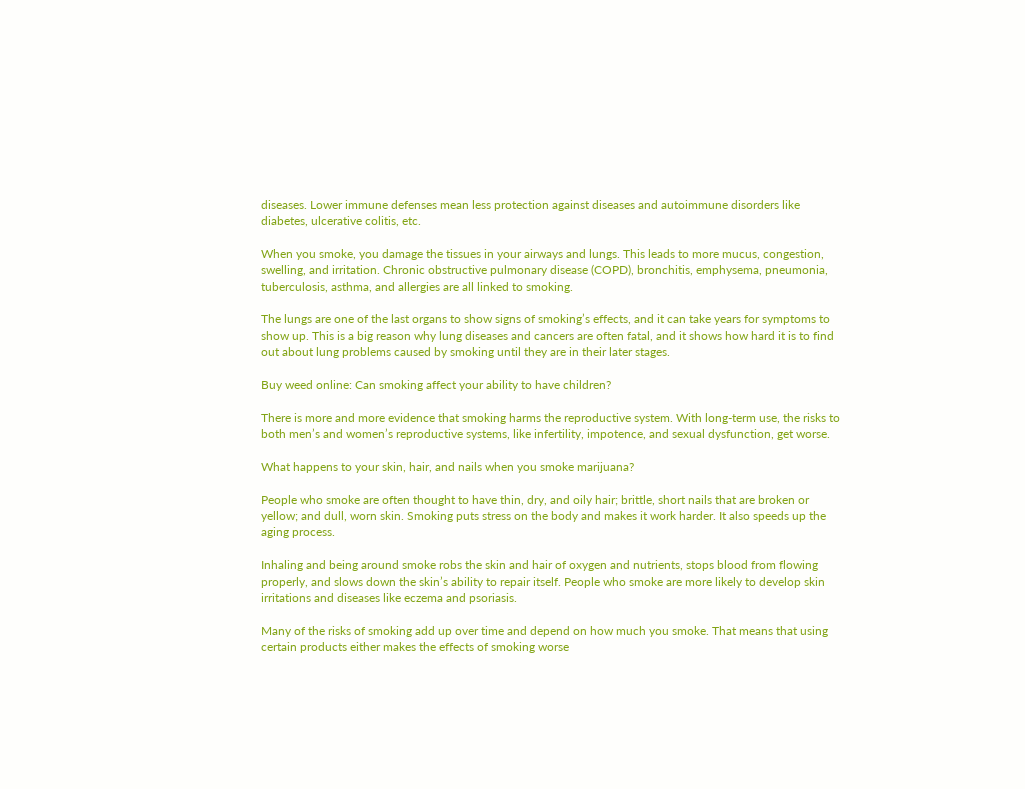diseases. Lower immune defenses mean less protection against diseases and autoimmune disorders like diabetes, ulcerative colitis, etc.

When you smoke, you damage the tissues in your airways and lungs. This leads to more mucus, congestion, swelling, and irritation. Chronic obstructive pulmonary disease (COPD), bronchitis, emphysema, pneumonia, tuberculosis, asthma, and allergies are all linked to smoking.

The lungs are one of the last organs to show signs of smoking’s effects, and it can take years for symptoms to show up. This is a big reason why lung diseases and cancers are often fatal, and it shows how hard it is to find out about lung problems caused by smoking until they are in their later stages.

Buy weed online: Can smoking affect your ability to have children?

There is more and more evidence that smoking harms the reproductive system. With long-term use, the risks to both men’s and women’s reproductive systems, like infertility, impotence, and sexual dysfunction, get worse.

What happens to your skin, hair, and nails when you smoke marijuana?

People who smoke are often thought to have thin, dry, and oily hair; brittle, short nails that are broken or yellow; and dull, worn skin. Smoking puts stress on the body and makes it work harder. It also speeds up the aging process.

Inhaling and being around smoke robs the skin and hair of oxygen and nutrients, stops blood from flowing properly, and slows down the skin’s ability to repair itself. People who smoke are more likely to develop skin irritations and diseases like eczema and psoriasis.

Many of the risks of smoking add up over time and depend on how much you smoke. That means that using certain products either makes the effects of smoking worse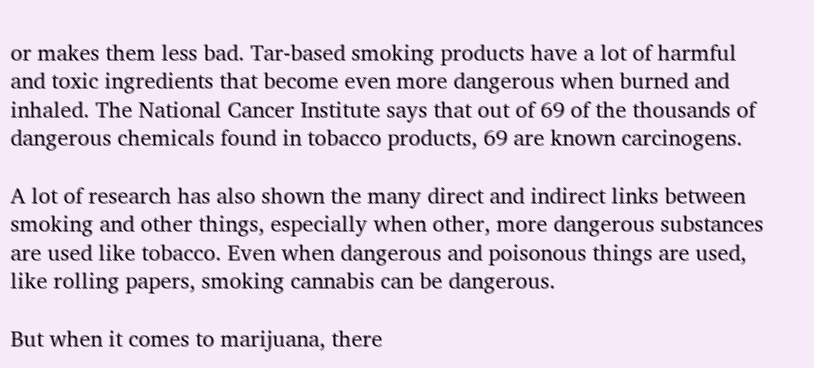or makes them less bad. Tar-based smoking products have a lot of harmful and toxic ingredients that become even more dangerous when burned and inhaled. The National Cancer Institute says that out of 69 of the thousands of dangerous chemicals found in tobacco products, 69 are known carcinogens.

A lot of research has also shown the many direct and indirect links between smoking and other things, especially when other, more dangerous substances are used like tobacco. Even when dangerous and poisonous things are used, like rolling papers, smoking cannabis can be dangerous.

But when it comes to marijuana, there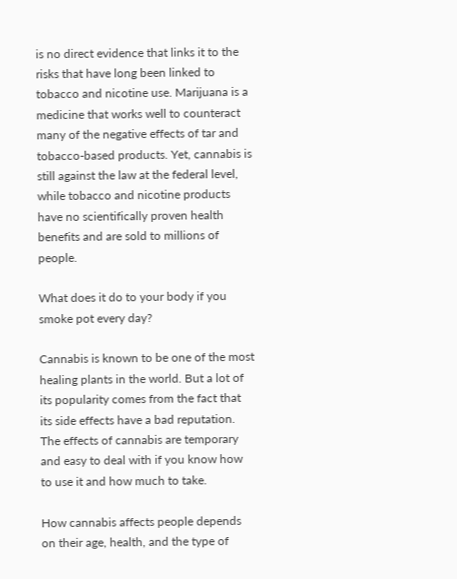is no direct evidence that links it to the risks that have long been linked to tobacco and nicotine use. Marijuana is a medicine that works well to counteract many of the negative effects of tar and tobacco-based products. Yet, cannabis is still against the law at the federal level, while tobacco and nicotine products have no scientifically proven health benefits and are sold to millions of people.

What does it do to your body if you smoke pot every day?

Cannabis is known to be one of the most healing plants in the world. But a lot of its popularity comes from the fact that its side effects have a bad reputation. The effects of cannabis are temporary and easy to deal with if you know how to use it and how much to take.

How cannabis affects people depends on their age, health, and the type of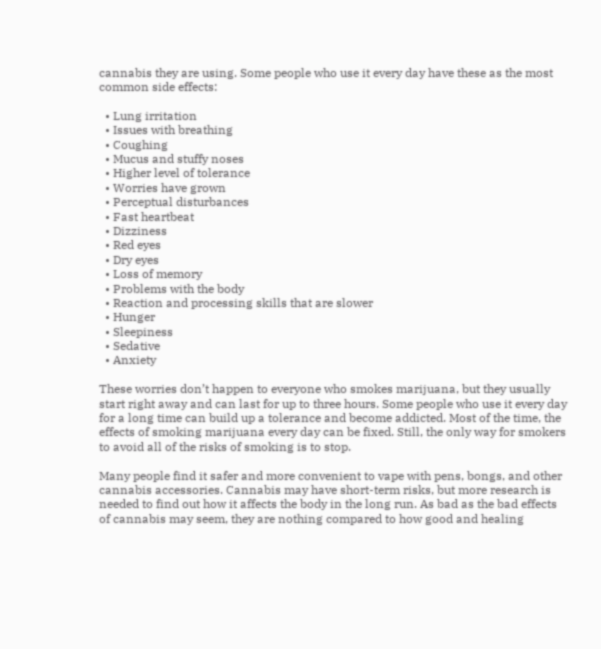cannabis they are using. Some people who use it every day have these as the most common side effects:

  • Lung irritation
  • Issues with breathing
  • Coughing
  • Mucus and stuffy noses
  • Higher level of tolerance
  • Worries have grown
  • Perceptual disturbances
  • Fast heartbeat
  • Dizziness
  • Red eyes
  • Dry eyes
  • Loss of memory
  • Problems with the body
  • Reaction and processing skills that are slower
  • Hunger
  • Sleepiness
  • Sedative
  • Anxiety

These worries don’t happen to everyone who smokes marijuana, but they usually start right away and can last for up to three hours. Some people who use it every day for a long time can build up a tolerance and become addicted. Most of the time, the effects of smoking marijuana every day can be fixed. Still, the only way for smokers to avoid all of the risks of smoking is to stop.

Many people find it safer and more convenient to vape with pens, bongs, and other cannabis accessories. Cannabis may have short-term risks, but more research is needed to find out how it affects the body in the long run. As bad as the bad effects of cannabis may seem, they are nothing compared to how good and healing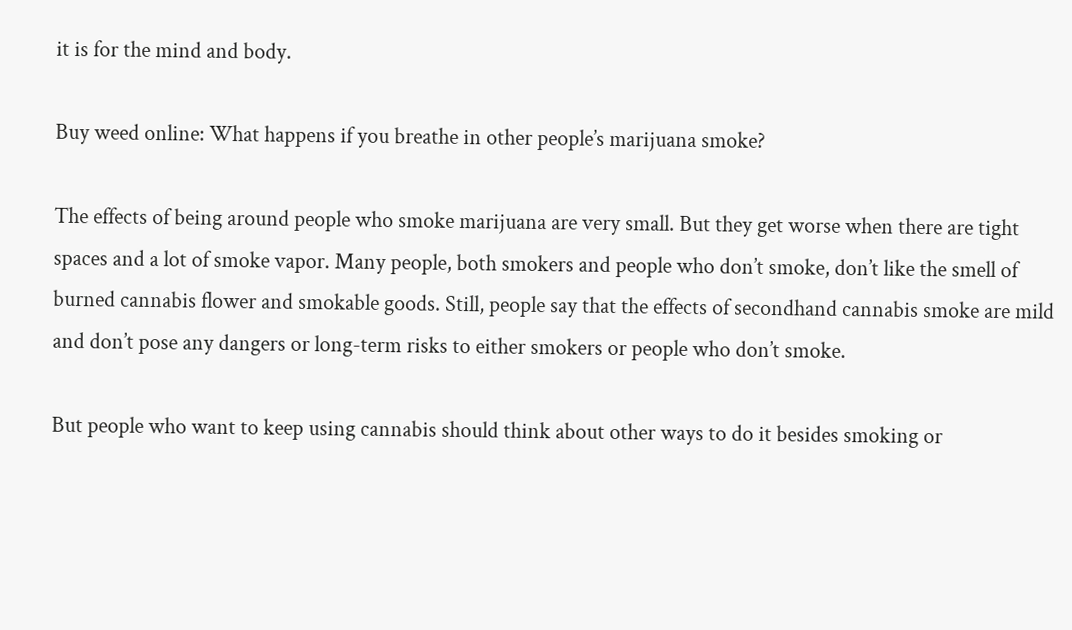it is for the mind and body.

Buy weed online: What happens if you breathe in other people’s marijuana smoke?

The effects of being around people who smoke marijuana are very small. But they get worse when there are tight spaces and a lot of smoke vapor. Many people, both smokers and people who don’t smoke, don’t like the smell of burned cannabis flower and smokable goods. Still, people say that the effects of secondhand cannabis smoke are mild and don’t pose any dangers or long-term risks to either smokers or people who don’t smoke.

But people who want to keep using cannabis should think about other ways to do it besides smoking or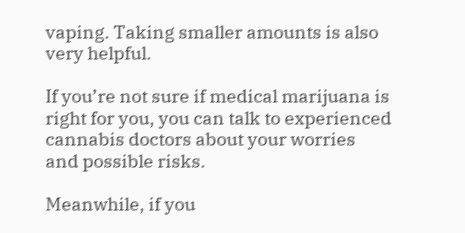vaping. Taking smaller amounts is also very helpful.

If you’re not sure if medical marijuana is right for you, you can talk to experienced cannabis doctors about your worries and possible risks.

Meanwhile, if you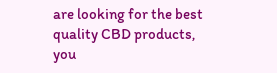are looking for the best quality CBD products, you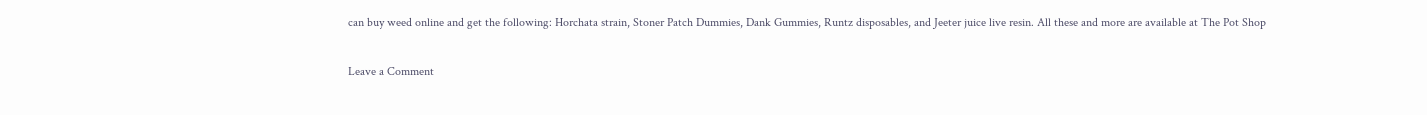can buy weed online and get the following: Horchata strain, Stoner Patch Dummies, Dank Gummies, Runtz disposables, and Jeeter juice live resin. All these and more are available at The Pot Shop

Leave a Comment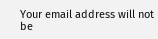Your email address will not be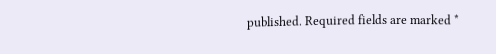published. Required fields are marked *